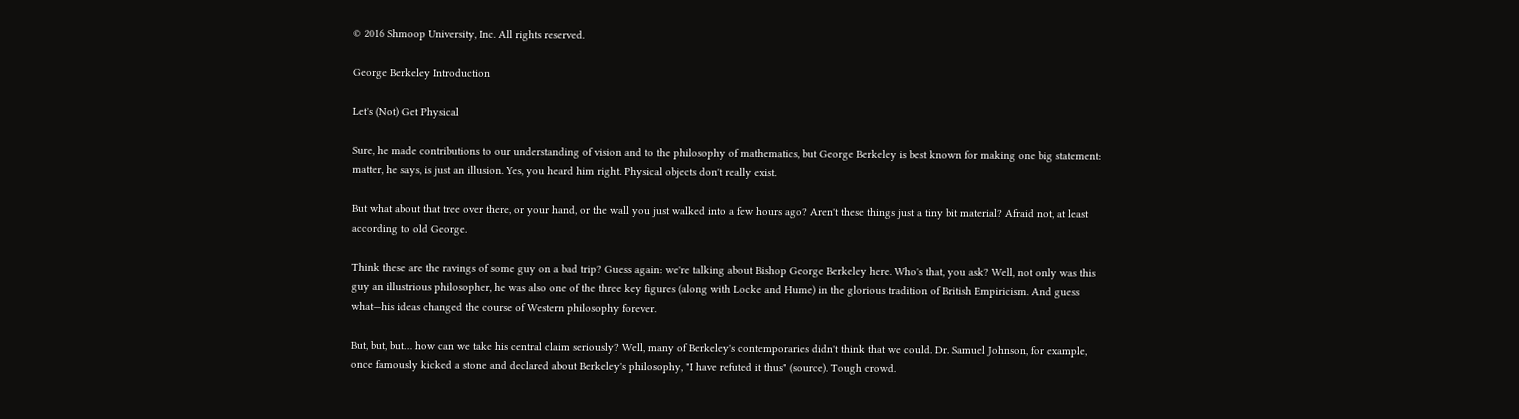© 2016 Shmoop University, Inc. All rights reserved.

George Berkeley Introduction

Let's (Not) Get Physical

Sure, he made contributions to our understanding of vision and to the philosophy of mathematics, but George Berkeley is best known for making one big statement: matter, he says, is just an illusion. Yes, you heard him right. Physical objects don't really exist.

But what about that tree over there, or your hand, or the wall you just walked into a few hours ago? Aren't these things just a tiny bit material? Afraid not, at least according to old George.

Think these are the ravings of some guy on a bad trip? Guess again: we're talking about Bishop George Berkeley here. Who's that, you ask? Well, not only was this guy an illustrious philosopher, he was also one of the three key figures (along with Locke and Hume) in the glorious tradition of British Empiricism. And guess what—his ideas changed the course of Western philosophy forever.

But, but, but… how can we take his central claim seriously? Well, many of Berkeley's contemporaries didn't think that we could. Dr. Samuel Johnson, for example, once famously kicked a stone and declared about Berkeley's philosophy, "I have refuted it thus" (source). Tough crowd.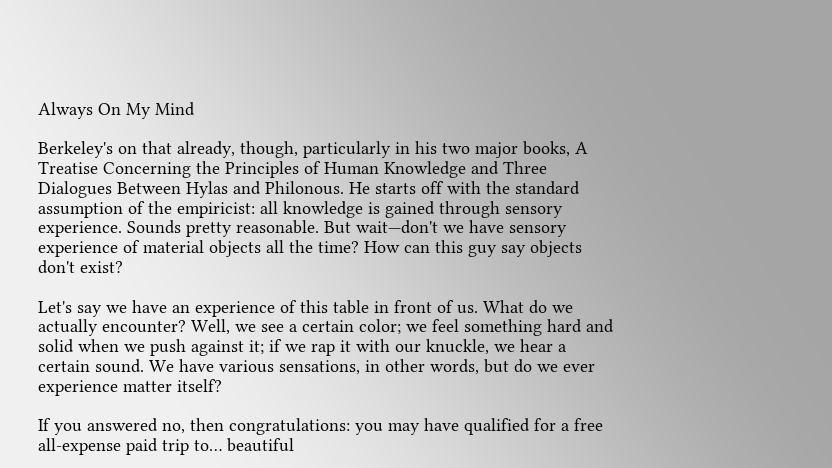Always On My Mind

Berkeley's on that already, though, particularly in his two major books, A Treatise Concerning the Principles of Human Knowledge and Three Dialogues Between Hylas and Philonous. He starts off with the standard assumption of the empiricist: all knowledge is gained through sensory experience. Sounds pretty reasonable. But wait—don't we have sensory experience of material objects all the time? How can this guy say objects don't exist?

Let's say we have an experience of this table in front of us. What do we actually encounter? Well, we see a certain color; we feel something hard and solid when we push against it; if we rap it with our knuckle, we hear a certain sound. We have various sensations, in other words, but do we ever experience matter itself?

If you answered no, then congratulations: you may have qualified for a free all-expense paid trip to… beautiful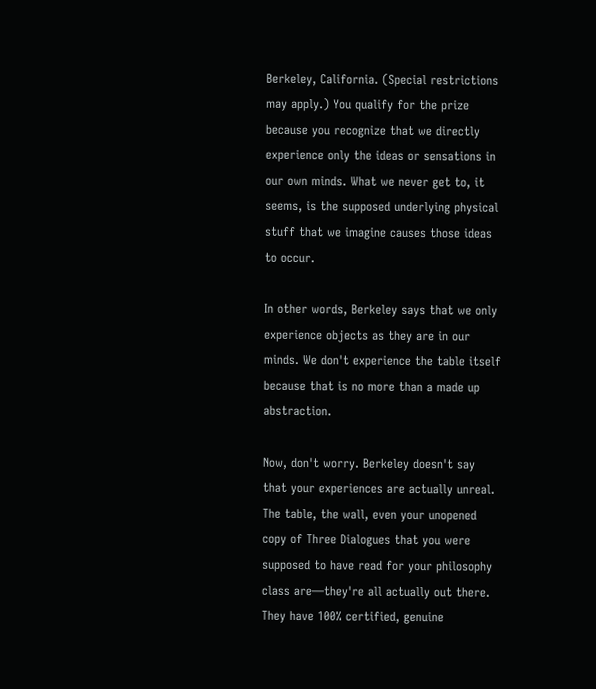Berkeley, California. (Special restrictions may apply.) You qualify for the prize because you recognize that we directly experience only the ideas or sensations in our own minds. What we never get to, it seems, is the supposed underlying physical stuff that we imagine causes those ideas to occur.

In other words, Berkeley says that we only experience objects as they are in our minds. We don't experience the table itself because that is no more than a made up abstraction.

Now, don't worry. Berkeley doesn't say that your experiences are actually unreal. The table, the wall, even your unopened copy of Three Dialogues that you were supposed to have read for your philosophy class are—they're all actually out there. They have 100% certified, genuine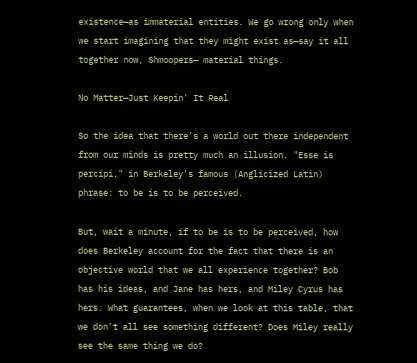existence—as immaterial entities. We go wrong only when we start imagining that they might exist as—say it all together now, Shmoopers— material things.

No Matter—Just Keepin' It Real

So the idea that there's a world out there independent from our minds is pretty much an illusion. "Esse is percipi," in Berkeley's famous (Anglicized Latin) phrase: to be is to be perceived.

But, wait a minute, if to be is to be perceived, how does Berkeley account for the fact that there is an objective world that we all experience together? Bob has his ideas, and Jane has hers, and Miley Cyrus has hers. What guarantees, when we look at this table, that we don't all see something different? Does Miley really see the same thing we do?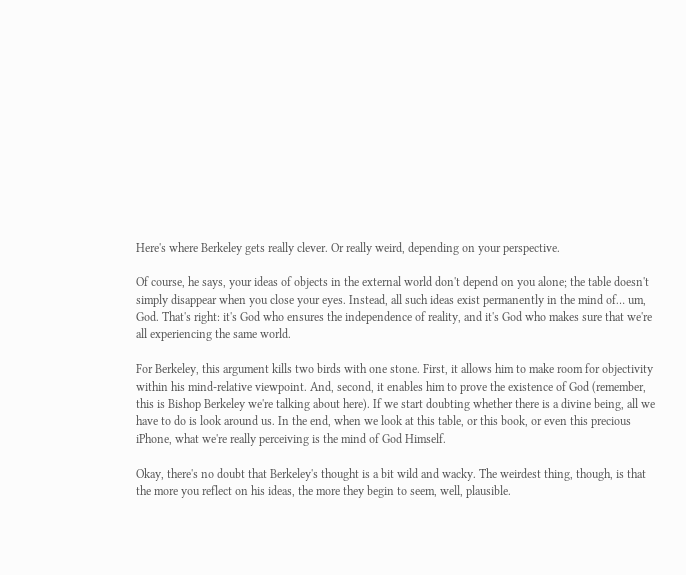Here's where Berkeley gets really clever. Or really weird, depending on your perspective.

Of course, he says, your ideas of objects in the external world don't depend on you alone; the table doesn't simply disappear when you close your eyes. Instead, all such ideas exist permanently in the mind of… um, God. That's right: it's God who ensures the independence of reality, and it's God who makes sure that we're all experiencing the same world.

For Berkeley, this argument kills two birds with one stone. First, it allows him to make room for objectivity within his mind-relative viewpoint. And, second, it enables him to prove the existence of God (remember, this is Bishop Berkeley we're talking about here). If we start doubting whether there is a divine being, all we have to do is look around us. In the end, when we look at this table, or this book, or even this precious iPhone, what we're really perceiving is the mind of God Himself.

Okay, there's no doubt that Berkeley's thought is a bit wild and wacky. The weirdest thing, though, is that the more you reflect on his ideas, the more they begin to seem, well, plausible.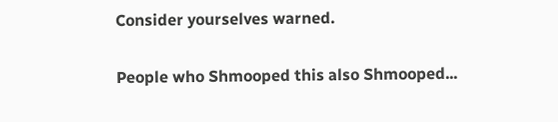Consider yourselves warned.

People who Shmooped this also Shmooped...